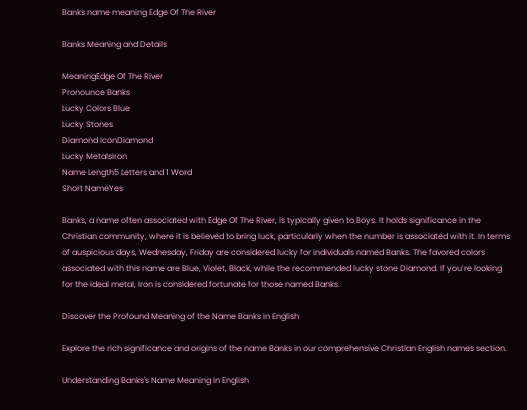Banks name meaning Edge Of The River

Banks Meaning and Details

MeaningEdge Of The River
Pronounce Banks
Lucky Colors Blue
Lucky Stones
Diamond IconDiamond
Lucky MetalsIron
Name Length5 Letters and 1 Word
Short NameYes

Banks, a name often associated with Edge Of The River, is typically given to Boys. It holds significance in the Christian community, where it is believed to bring luck, particularly when the number is associated with it. In terms of auspicious days, Wednesday, Friday are considered lucky for individuals named Banks. The favored colors associated with this name are Blue, Violet, Black, while the recommended lucky stone Diamond. If you’re looking for the ideal metal, Iron is considered fortunate for those named Banks.

Discover the Profound Meaning of the Name Banks in English

Explore the rich significance and origins of the name Banks in our comprehensive Christian English names section.

Understanding Banks's Name Meaning in English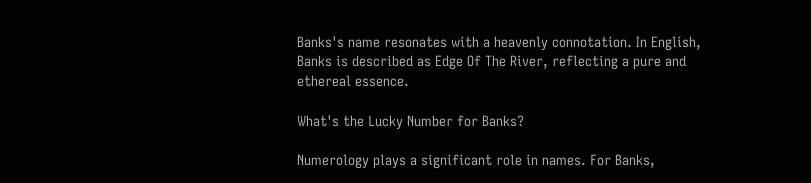Banks's name resonates with a heavenly connotation. In English, Banks is described as Edge Of The River, reflecting a pure and ethereal essence.

What's the Lucky Number for Banks?

Numerology plays a significant role in names. For Banks,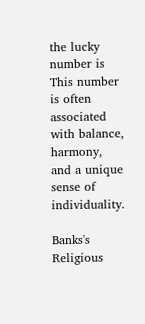the lucky number is This number is often associated with balance, harmony, and a unique sense of individuality.

Banks's Religious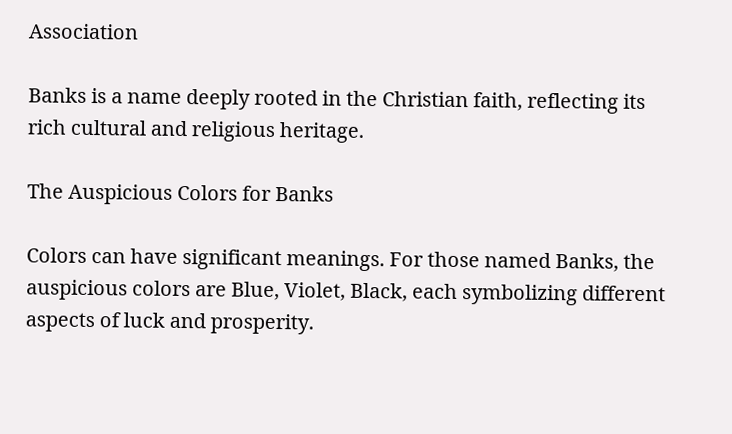Association

Banks is a name deeply rooted in the Christian faith, reflecting its rich cultural and religious heritage.

The Auspicious Colors for Banks

Colors can have significant meanings. For those named Banks, the auspicious colors are Blue, Violet, Black, each symbolizing different aspects of luck and prosperity.